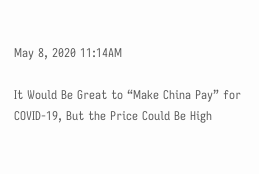May 8, 2020 11:14AM

It Would Be Great to “Make China Pay” for COVID-19, But the Price Could Be High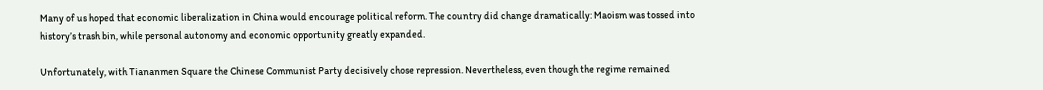Many of us hoped that economic liberalization in China would encourage political reform. The country did change dramatically: Maoism was tossed into history’s trash bin, while personal autonomy and economic opportunity greatly expanded.

Unfortunately, with Tiananmen Square the Chinese Communist Party decisively chose repression. Nevertheless, even though the regime remained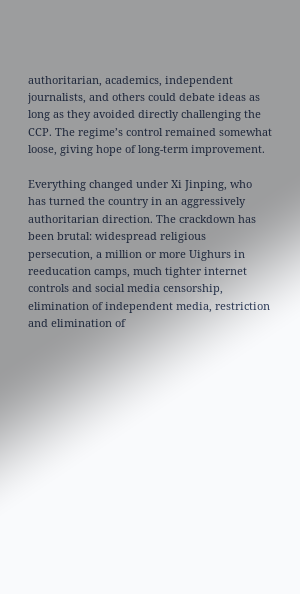authoritarian, academics, independent journalists, and others could debate ideas as long as they avoided directly challenging the CCP. The regime’s control remained somewhat loose, giving hope of long‐term improvement.

Everything changed under Xi Jinping, who has turned the country in an aggressively authoritarian direction. The crackdown has been brutal: widespread religious persecution, a million or more Uighurs in reeducation camps, much tighter internet controls and social media censorship, elimination of independent media, restriction and elimination of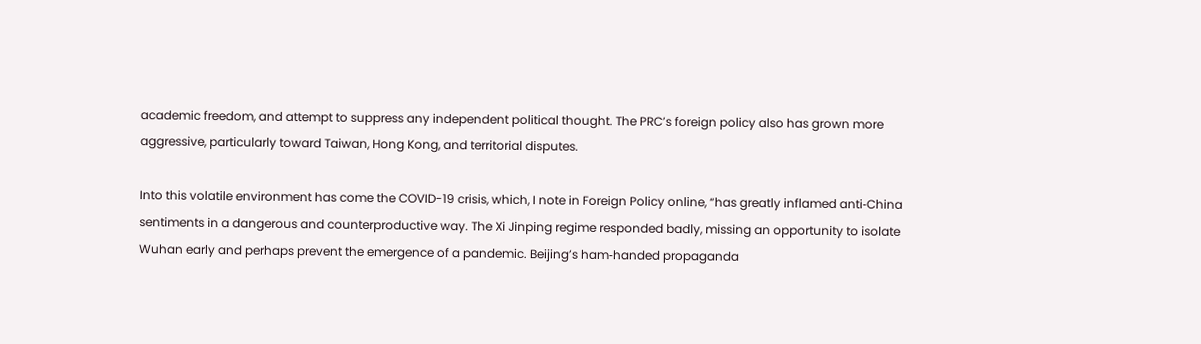academic freedom, and attempt to suppress any independent political thought. The PRC’s foreign policy also has grown more aggressive, particularly toward Taiwan, Hong Kong, and territorial disputes.

Into this volatile environment has come the COVID-19 crisis, which, I note in Foreign Policy online, “has greatly inflamed anti‐China sentiments in a dangerous and counterproductive way. The Xi Jinping regime responded badly, missing an opportunity to isolate Wuhan early and perhaps prevent the emergence of a pandemic. Beijing’s ham‐handed propaganda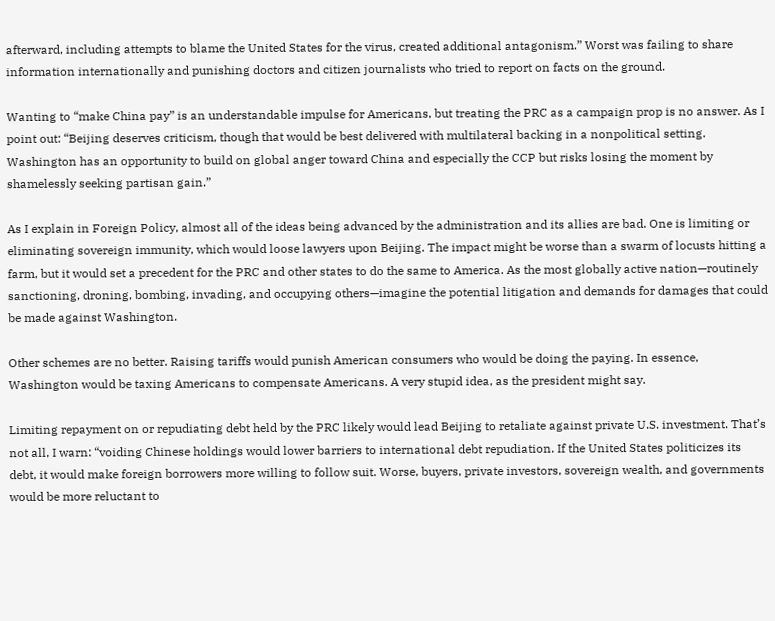afterward, including attempts to blame the United States for the virus, created additional antagonism.” Worst was failing to share information internationally and punishing doctors and citizen journalists who tried to report on facts on the ground.

Wanting to “make China pay” is an understandable impulse for Americans, but treating the PRC as a campaign prop is no answer. As I point out: “Beijing deserves criticism, though that would be best delivered with multilateral backing in a nonpolitical setting. Washington has an opportunity to build on global anger toward China and especially the CCP but risks losing the moment by shamelessly seeking partisan gain.”

As I explain in Foreign Policy, almost all of the ideas being advanced by the administration and its allies are bad. One is limiting or eliminating sovereign immunity, which would loose lawyers upon Beijing. The impact might be worse than a swarm of locusts hitting a farm, but it would set a precedent for the PRC and other states to do the same to America. As the most globally active nation—routinely sanctioning, droning, bombing, invading, and occupying others—imagine the potential litigation and demands for damages that could be made against Washington.

Other schemes are no better. Raising tariffs would punish American consumers who would be doing the paying. In essence, Washington would be taxing Americans to compensate Americans. A very stupid idea, as the president might say.

Limiting repayment on or repudiating debt held by the PRC likely would lead Beijing to retaliate against private U.S. investment. That’s not all, I warn: “voiding Chinese holdings would lower barriers to international debt repudiation. If the United States politicizes its debt, it would make foreign borrowers more willing to follow suit. Worse, buyers, private investors, sovereign wealth, and governments would be more reluctant to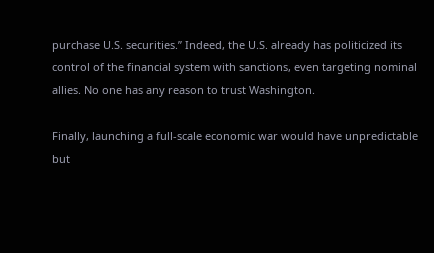purchase U.S. securities.” Indeed, the U.S. already has politicized its control of the financial system with sanctions, even targeting nominal allies. No one has any reason to trust Washington.

Finally, launching a full‐scale economic war would have unpredictable but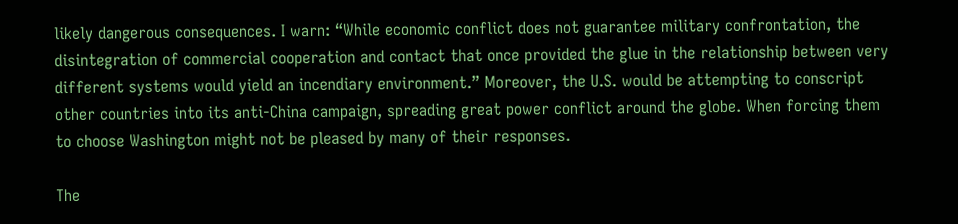likely dangerous consequences. I warn: “While economic conflict does not guarantee military confrontation, the disintegration of commercial cooperation and contact that once provided the glue in the relationship between very different systems would yield an incendiary environment.” Moreover, the U.S. would be attempting to conscript other countries into its anti‐China campaign, spreading great power conflict around the globe. When forcing them to choose Washington might not be pleased by many of their responses.

The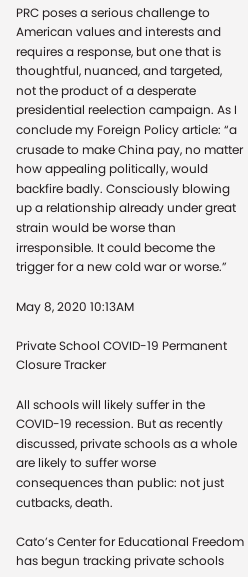PRC poses a serious challenge to American values and interests and requires a response, but one that is thoughtful, nuanced, and targeted, not the product of a desperate presidential reelection campaign. As I conclude my Foreign Policy article: “a crusade to make China pay, no matter how appealing politically, would backfire badly. Consciously blowing up a relationship already under great strain would be worse than irresponsible. It could become the trigger for a new cold war or worse.”

May 8, 2020 10:13AM

Private School COVID-19 Permanent Closure Tracker

All schools will likely suffer in the COVID-19 recession. But as recently discussed, private schools as a whole are likely to suffer worse consequences than public: not just cutbacks, death.

Cato’s Center for Educational Freedom has begun tracking private schools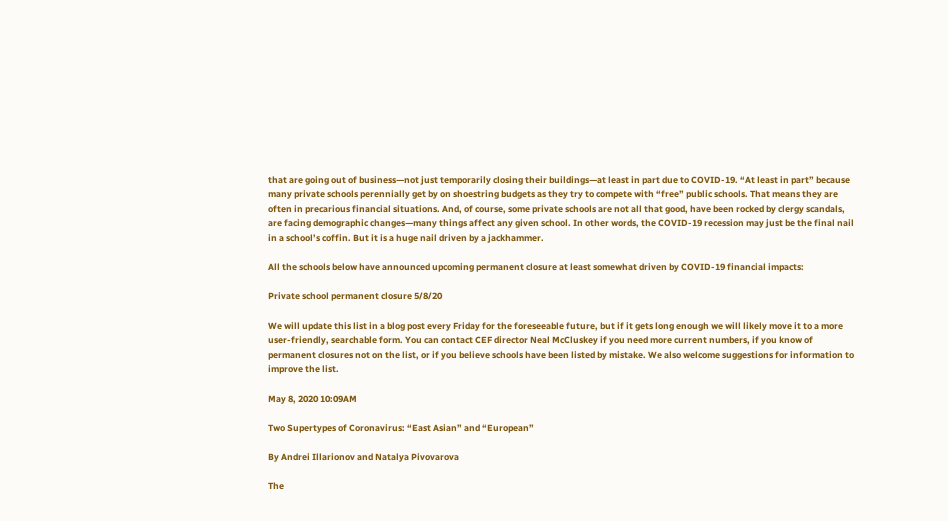that are going out of business—not just temporarily closing their buildings—at least in part due to COVID-19. “At least in part” because many private schools perennially get by on shoestring budgets as they try to compete with “free” public schools. That means they are often in precarious financial situations. And, of course, some private schools are not all that good, have been rocked by clergy scandals, are facing demographic changes—many things affect any given school. In other words, the COVID-19 recession may just be the final nail in a school’s coffin. But it is a huge nail driven by a jackhammer.

All the schools below have announced upcoming permanent closure at least somewhat driven by COVID-19 financial impacts:

Private school permanent closure 5/8/20

We will update this list in a blog post every Friday for the foreseeable future, but if it gets long enough we will likely move it to a more user‐friendly, searchable form. You can contact CEF director Neal McCluskey if you need more current numbers, if you know of permanent closures not on the list, or if you believe schools have been listed by mistake. We also welcome suggestions for information to improve the list.

May 8, 2020 10:09AM

Two Supertypes of Coronavirus: “East Asian” and “European”

By Andrei Illarionov and Natalya Pivovarova

The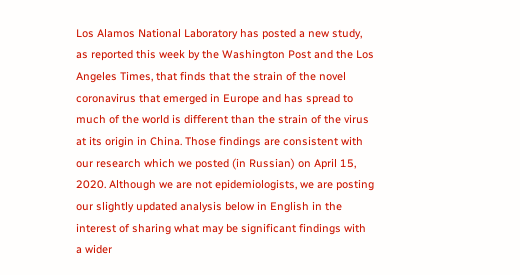Los Alamos National Laboratory has posted a new study, as reported this week by the Washington Post and the Los Angeles Times, that finds that the strain of the novel coronavirus that emerged in Europe and has spread to much of the world is different than the strain of the virus at its origin in China. Those findings are consistent with our research which we posted (in Russian) on April 15, 2020. Although we are not epidemiologists, we are posting our slightly updated analysis below in English in the interest of sharing what may be significant findings with a wider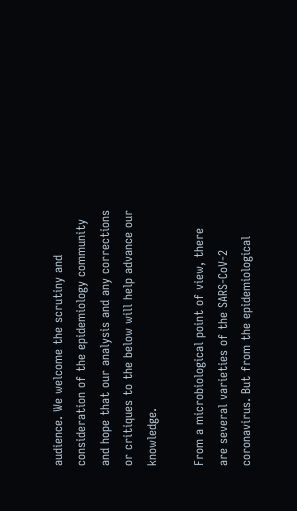audience. We welcome the scrutiny and consideration of the epidemiology community and hope that our analysis and any corrections or critiques to the below will help advance our knowledge.

From a microbiological point of view, there are several varieties of the SARS-CoV-2 coronavirus. But from the epidemiological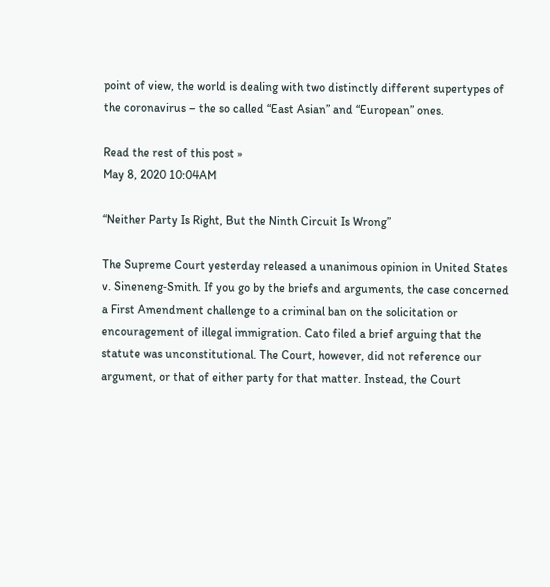point of view, the world is dealing with two distinctly different supertypes of the coronavirus – the so called “East Asian” and “European” ones.

Read the rest of this post »
May 8, 2020 10:04AM

“Neither Party Is Right, But the Ninth Circuit Is Wrong”

The Supreme Court yesterday released a unanimous opinion in United States v. Sineneng‐Smith. If you go by the briefs and arguments, the case concerned a First Amendment challenge to a criminal ban on the solicitation or encouragement of illegal immigration. Cato filed a brief arguing that the statute was unconstitutional. The Court, however, did not reference our argument, or that of either party for that matter. Instead, the Court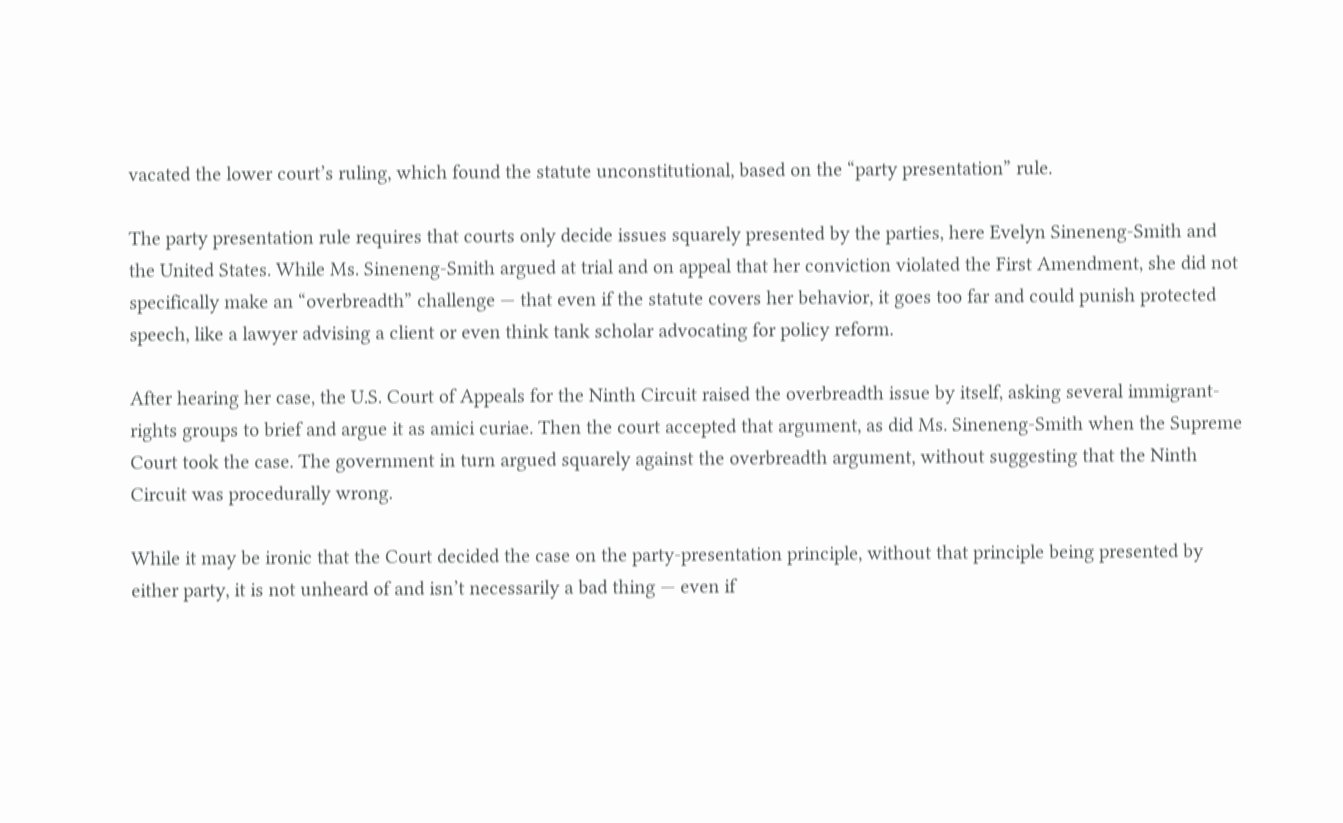vacated the lower court’s ruling, which found the statute unconstitutional, based on the “party presentation” rule.

The party presentation rule requires that courts only decide issues squarely presented by the parties, here Evelyn Sineneng‐Smith and the United States. While Ms. Sineneng‐Smith argued at trial and on appeal that her conviction violated the First Amendment, she did not specifically make an “overbreadth” challenge — that even if the statute covers her behavior, it goes too far and could punish protected speech, like a lawyer advising a client or even think tank scholar advocating for policy reform.

After hearing her case, the U.S. Court of Appeals for the Ninth Circuit raised the overbreadth issue by itself, asking several immigrant‐rights groups to brief and argue it as amici curiae. Then the court accepted that argument, as did Ms. Sineneng‐Smith when the Supreme Court took the case. The government in turn argued squarely against the overbreadth argument, without suggesting that the Ninth Circuit was procedurally wrong.

While it may be ironic that the Court decided the case on the party‐presentation principle, without that principle being presented by either party, it is not unheard of and isn’t necessarily a bad thing — even if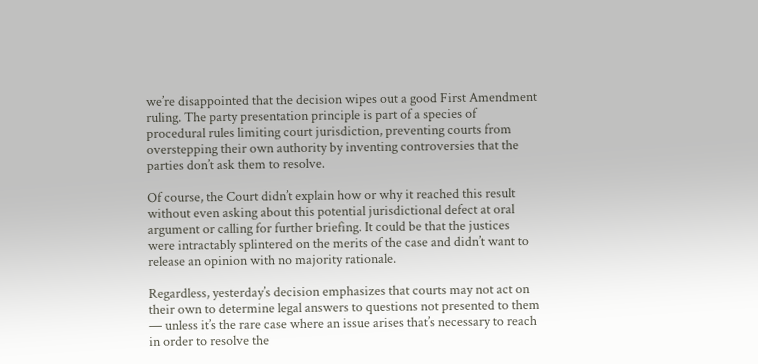we’re disappointed that the decision wipes out a good First Amendment ruling. The party presentation principle is part of a species of procedural rules limiting court jurisdiction, preventing courts from overstepping their own authority by inventing controversies that the parties don’t ask them to resolve.

Of course, the Court didn’t explain how or why it reached this result without even asking about this potential jurisdictional defect at oral argument or calling for further briefing. It could be that the justices were intractably splintered on the merits of the case and didn’t want to release an opinion with no majority rationale.

Regardless, yesterday’s decision emphasizes that courts may not act on their own to determine legal answers to questions not presented to them — unless it’s the rare case where an issue arises that’s necessary to reach in order to resolve the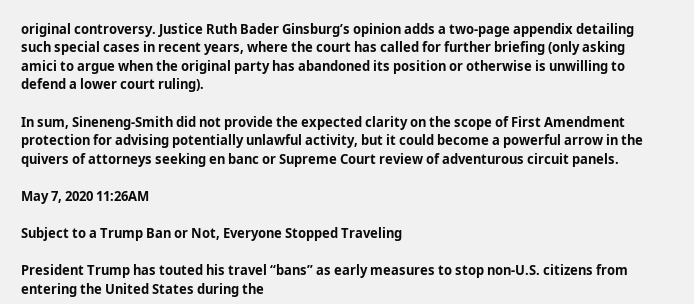original controversy. Justice Ruth Bader Ginsburg’s opinion adds a two‐page appendix detailing such special cases in recent years, where the court has called for further briefing (only asking amici to argue when the original party has abandoned its position or otherwise is unwilling to defend a lower court ruling).

In sum, Sineneng‐Smith did not provide the expected clarity on the scope of First Amendment protection for advising potentially unlawful activity, but it could become a powerful arrow in the quivers of attorneys seeking en banc or Supreme Court review of adventurous circuit panels.

May 7, 2020 11:26AM

Subject to a Trump Ban or Not, Everyone Stopped Traveling

President Trump has touted his travel “bans” as early measures to stop non-U.S. citizens from entering the United States during the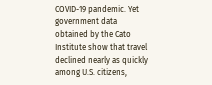COVID-19 pandemic. Yet government data obtained by the Cato Institute show that travel declined nearly as quickly among U.S. citizens,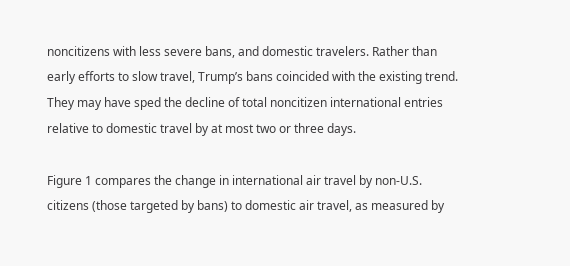noncitizens with less severe bans, and domestic travelers. Rather than early efforts to slow travel, Trump’s bans coincided with the existing trend. They may have sped the decline of total noncitizen international entries relative to domestic travel by at most two or three days.

Figure 1 compares the change in international air travel by non-U.S. citizens (those targeted by bans) to domestic air travel, as measured by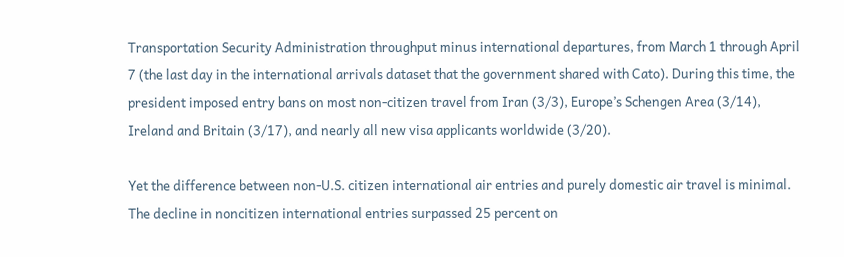Transportation Security Administration throughput minus international departures, from March 1 through April 7 (the last day in the international arrivals dataset that the government shared with Cato). During this time, the president imposed entry bans on most non‐citizen travel from Iran (3/3), Europe’s Schengen Area (3/14), Ireland and Britain (3/17), and nearly all new visa applicants worldwide (3/20).

Yet the difference between non-U.S. citizen international air entries and purely domestic air travel is minimal. The decline in noncitizen international entries surpassed 25 percent on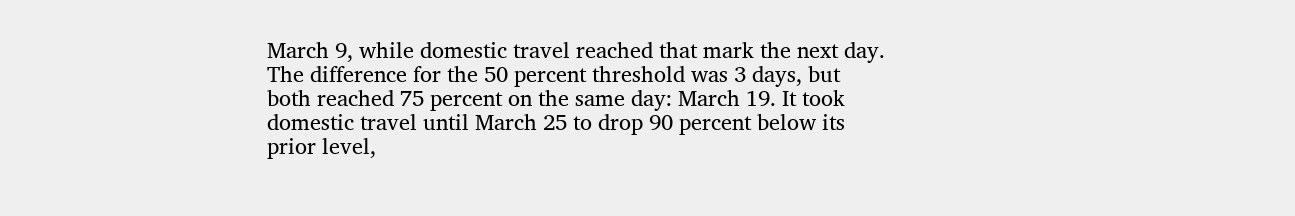March 9, while domestic travel reached that mark the next day. The difference for the 50 percent threshold was 3 days, but both reached 75 percent on the same day: March 19. It took domestic travel until March 25 to drop 90 percent below its prior level,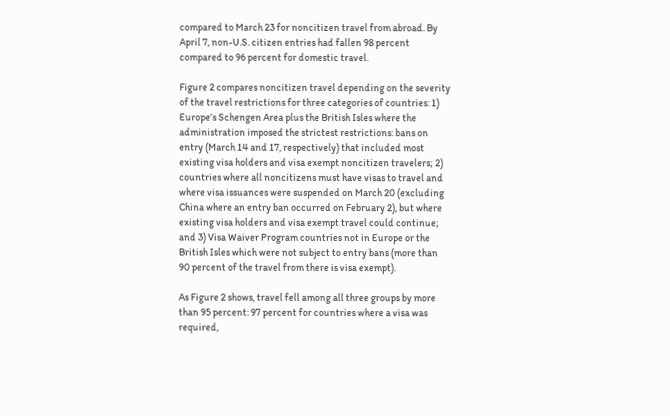compared to March 23 for noncitizen travel from abroad. By April 7, non-U.S. citizen entries had fallen 98 percent compared to 96 percent for domestic travel.

Figure 2 compares noncitizen travel depending on the severity of the travel restrictions for three categories of countries: 1) Europe’s Schengen Area plus the British Isles where the administration imposed the strictest restrictions: bans on entry (March 14 and 17, respectively) that included most existing visa holders and visa exempt noncitizen travelers; 2) countries where all noncitizens must have visas to travel and where visa issuances were suspended on March 20 (excluding China where an entry ban occurred on February 2), but where existing visa holders and visa exempt travel could continue; and 3) Visa Waiver Program countries not in Europe or the British Isles which were not subject to entry bans (more than 90 percent of the travel from there is visa exempt).

As Figure 2 shows, travel fell among all three groups by more than 95 percent: 97 percent for countries where a visa was required,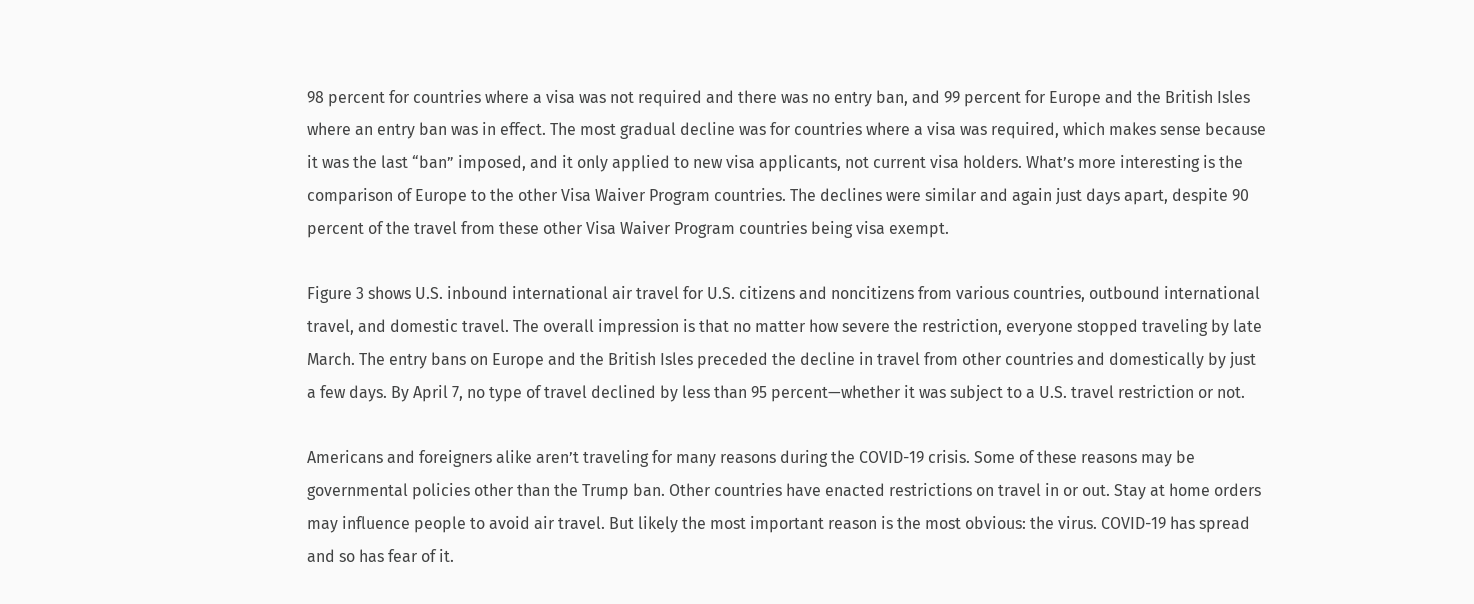98 percent for countries where a visa was not required and there was no entry ban, and 99 percent for Europe and the British Isles where an entry ban was in effect. The most gradual decline was for countries where a visa was required, which makes sense because it was the last “ban” imposed, and it only applied to new visa applicants, not current visa holders. What’s more interesting is the comparison of Europe to the other Visa Waiver Program countries. The declines were similar and again just days apart, despite 90 percent of the travel from these other Visa Waiver Program countries being visa exempt.

Figure 3 shows U.S. inbound international air travel for U.S. citizens and noncitizens from various countries, outbound international travel, and domestic travel. The overall impression is that no matter how severe the restriction, everyone stopped traveling by late March. The entry bans on Europe and the British Isles preceded the decline in travel from other countries and domestically by just a few days. By April 7, no type of travel declined by less than 95 percent—whether it was subject to a U.S. travel restriction or not.

Americans and foreigners alike aren’t traveling for many reasons during the COVID-19 crisis. Some of these reasons may be governmental policies other than the Trump ban. Other countries have enacted restrictions on travel in or out. Stay at home orders may influence people to avoid air travel. But likely the most important reason is the most obvious: the virus. COVID-19 has spread and so has fear of it.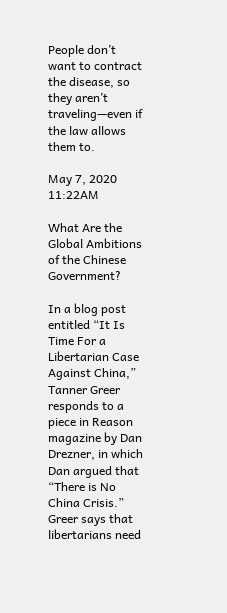People don’t want to contract the disease, so they aren’t traveling—even if the law allows them to.

May 7, 2020 11:22AM

What Are the Global Ambitions of the Chinese Government?

In a blog post entitled “It Is Time For a Libertarian Case Against China,” Tanner Greer responds to a piece in Reason magazine by Dan Drezner, in which Dan argued that “There is No China Crisis.” Greer says that libertarians need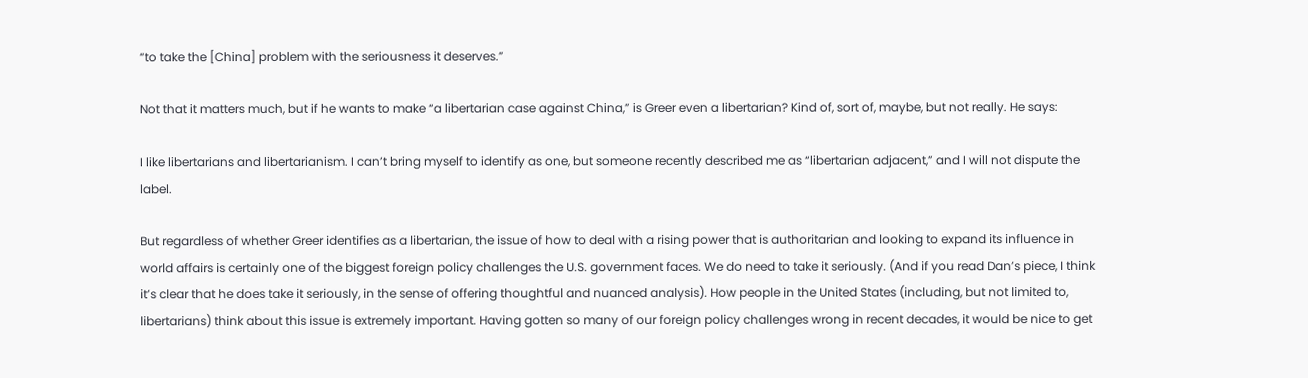“to take the [China] problem with the seriousness it deserves.”

Not that it matters much, but if he wants to make “a libertarian case against China,” is Greer even a libertarian? Kind of, sort of, maybe, but not really. He says:

I like libertarians and libertarianism. I can’t bring myself to identify as one, but someone recently described me as “libertarian adjacent,” and I will not dispute the label.

But regardless of whether Greer identifies as a libertarian, the issue of how to deal with a rising power that is authoritarian and looking to expand its influence in world affairs is certainly one of the biggest foreign policy challenges the U.S. government faces. We do need to take it seriously. (And if you read Dan’s piece, I think it’s clear that he does take it seriously, in the sense of offering thoughtful and nuanced analysis). How people in the United States (including, but not limited to, libertarians) think about this issue is extremely important. Having gotten so many of our foreign policy challenges wrong in recent decades, it would be nice to get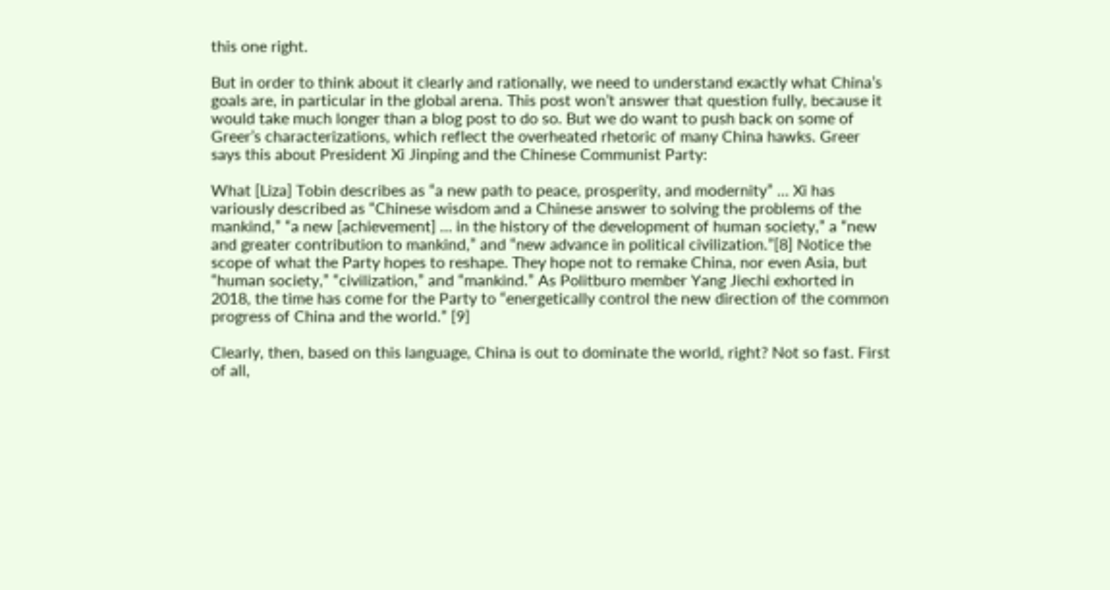this one right.

But in order to think about it clearly and rationally, we need to understand exactly what China’s goals are, in particular in the global arena. This post won’t answer that question fully, because it would take much longer than a blog post to do so. But we do want to push back on some of Greer’s characterizations, which reflect the overheated rhetoric of many China hawks. Greer says this about President Xi Jinping and the Chinese Communist Party:

What [Liza] Tobin describes as “a new path to peace, prosperity, and modernity” … Xi has variously described as “Chinese wisdom and a Chinese answer to solving the problems of the mankind,” “a new [achievement] … in the history of the development of human society,” a “new and greater contribution to mankind,” and “new advance in political civilization.”[8] Notice the scope of what the Party hopes to reshape. They hope not to remake China, nor even Asia, but “human society,” “civilization,” and “mankind.” As Politburo member Yang Jiechi exhorted in 2018, the time has come for the Party to “energetically control the new direction of the common progress of China and the world.” [9]

Clearly, then, based on this language, China is out to dominate the world, right? Not so fast. First of all,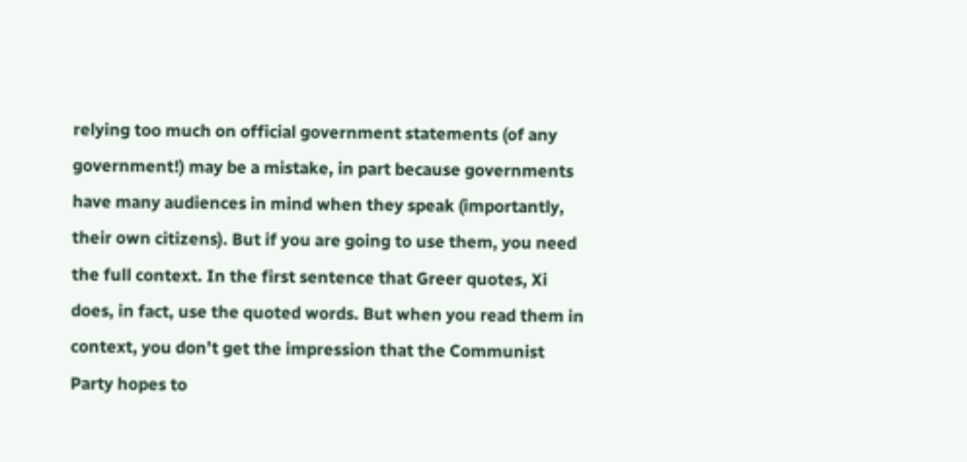relying too much on official government statements (of any government!) may be a mistake, in part because governments have many audiences in mind when they speak (importantly, their own citizens). But if you are going to use them, you need the full context. In the first sentence that Greer quotes, Xi does, in fact, use the quoted words. But when you read them in context, you don’t get the impression that the Communist Party hopes to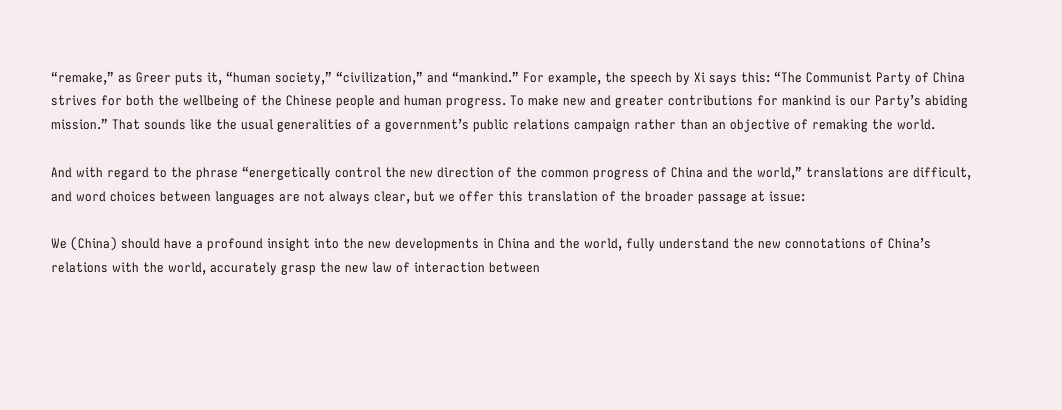“remake,” as Greer puts it, “human society,” “civilization,” and “mankind.” For example, the speech by Xi says this: “The Communist Party of China strives for both the wellbeing of the Chinese people and human progress. To make new and greater contributions for mankind is our Party’s abiding mission.” That sounds like the usual generalities of a government’s public relations campaign rather than an objective of remaking the world.

And with regard to the phrase “energetically control the new direction of the common progress of China and the world,” translations are difficult, and word choices between languages are not always clear, but we offer this translation of the broader passage at issue:

We (China) should have a profound insight into the new developments in China and the world, fully understand the new connotations of China’s relations with the world, accurately grasp the new law of interaction between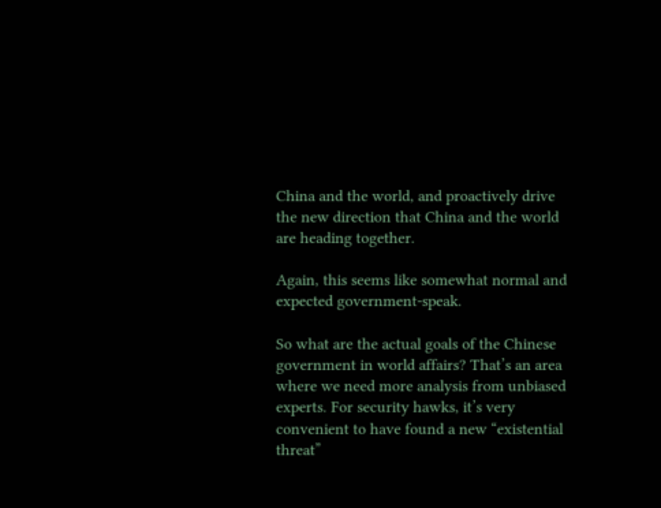China and the world, and proactively drive the new direction that China and the world are heading together.

Again, this seems like somewhat normal and expected government‐speak.

So what are the actual goals of the Chinese government in world affairs? That’s an area where we need more analysis from unbiased experts. For security hawks, it’s very convenient to have found a new “existential threat”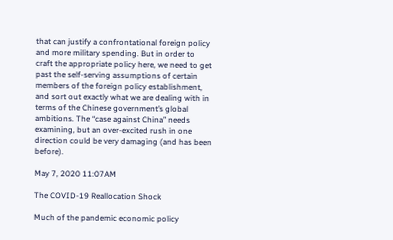that can justify a confrontational foreign policy and more military spending. But in order to craft the appropriate policy here, we need to get past the self‐serving assumptions of certain members of the foreign policy establishment, and sort out exactly what we are dealing with in terms of the Chinese government’s global ambitions. The “case against China” needs examining, but an over‐excited rush in one direction could be very damaging (and has been before).

May 7, 2020 11:07AM

The COVID-19 Reallocation Shock

Much of the pandemic economic policy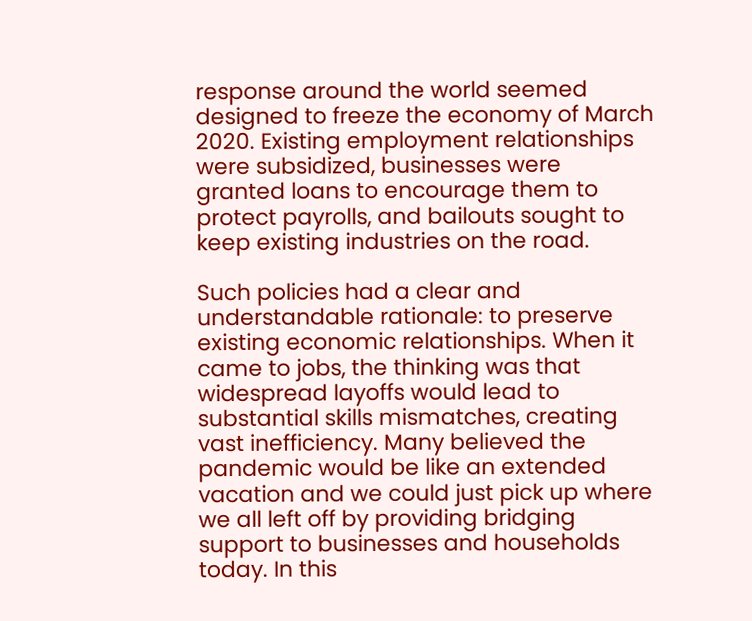response around the world seemed designed to freeze the economy of March 2020. Existing employment relationships were subsidized, businesses were granted loans to encourage them to protect payrolls, and bailouts sought to keep existing industries on the road.

Such policies had a clear and understandable rationale: to preserve existing economic relationships. When it came to jobs, the thinking was that widespread layoffs would lead to substantial skills mismatches, creating vast inefficiency. Many believed the pandemic would be like an extended vacation and we could just pick up where we all left off by providing bridging support to businesses and households today. In this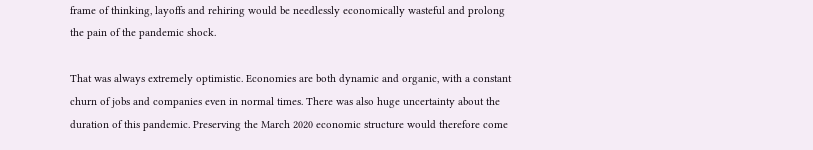frame of thinking, layoffs and rehiring would be needlessly economically wasteful and prolong the pain of the pandemic shock.

That was always extremely optimistic. Economies are both dynamic and organic, with a constant churn of jobs and companies even in normal times. There was also huge uncertainty about the duration of this pandemic. Preserving the March 2020 economic structure would therefore come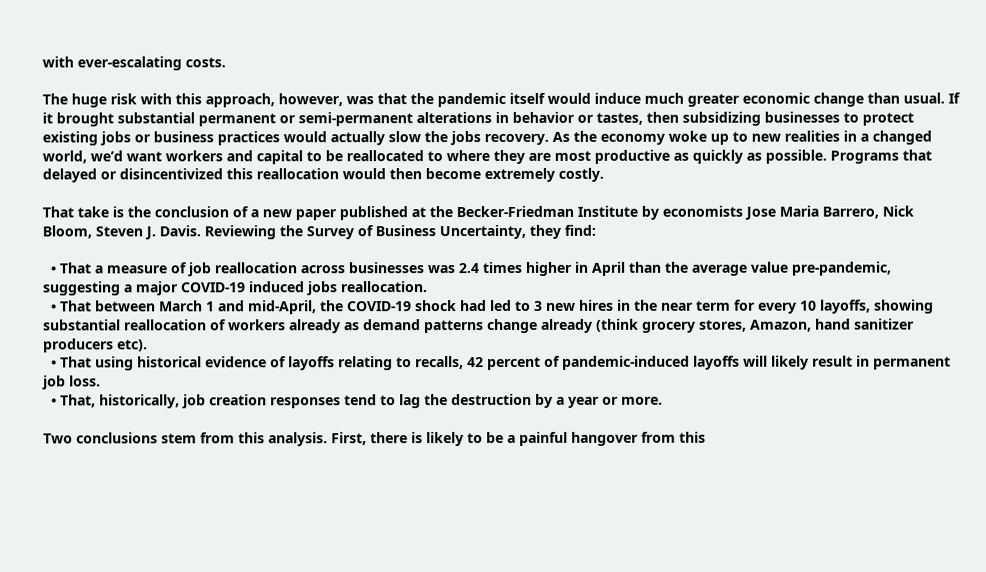with ever‐escalating costs.

The huge risk with this approach, however, was that the pandemic itself would induce much greater economic change than usual. If it brought substantial permanent or semi‐permanent alterations in behavior or tastes, then subsidizing businesses to protect existing jobs or business practices would actually slow the jobs recovery. As the economy woke up to new realities in a changed world, we’d want workers and capital to be reallocated to where they are most productive as quickly as possible. Programs that delayed or disincentivized this reallocation would then become extremely costly.

That take is the conclusion of a new paper published at the Becker‐Friedman Institute by economists Jose Maria Barrero, Nick Bloom, Steven J. Davis. Reviewing the Survey of Business Uncertainty, they find:

  • That a measure of job reallocation across businesses was 2.4 times higher in April than the average value pre‐pandemic, suggesting a major COVID-19 induced jobs reallocation.
  • That between March 1 and mid‐April, the COVID-19 shock had led to 3 new hires in the near term for every 10 layoffs, showing substantial reallocation of workers already as demand patterns change already (think grocery stores, Amazon, hand sanitizer producers etc).
  • That using historical evidence of layoffs relating to recalls, 42 percent of pandemic‐induced layoffs will likely result in permanent job loss.
  • That, historically, job creation responses tend to lag the destruction by a year or more.

Two conclusions stem from this analysis. First, there is likely to be a painful hangover from this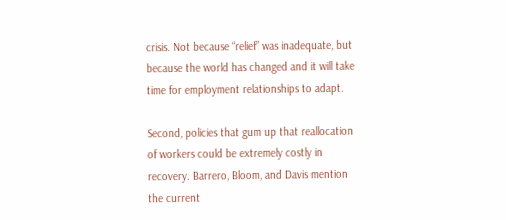crisis. Not because “relief” was inadequate, but because the world has changed and it will take time for employment relationships to adapt.

Second, policies that gum up that reallocation of workers could be extremely costly in recovery. Barrero, Bloom, and Davis mention the current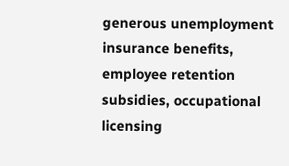generous unemployment insurance benefits, employee retention subsidies, occupational licensing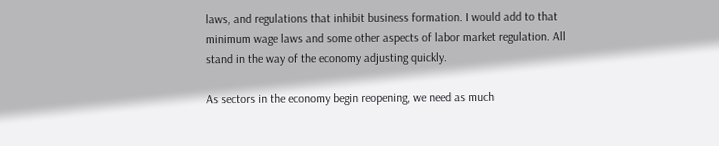laws, and regulations that inhibit business formation. I would add to that minimum wage laws and some other aspects of labor market regulation. All stand in the way of the economy adjusting quickly.

As sectors in the economy begin reopening, we need as much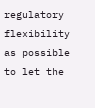regulatory flexibility as possible to let the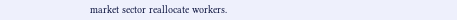market sector reallocate workers.